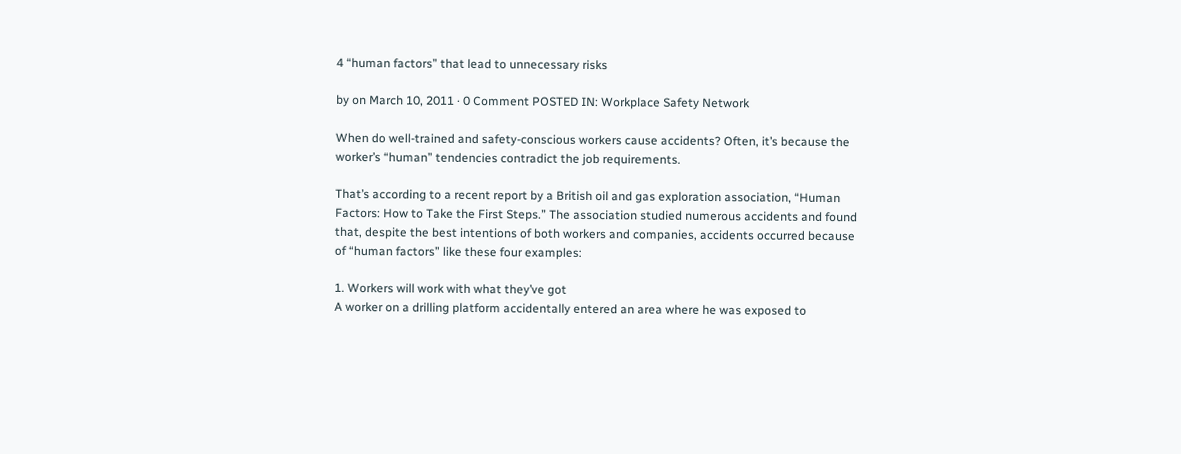4 “human factors” that lead to unnecessary risks

by on March 10, 2011 · 0 Comment POSTED IN: Workplace Safety Network

When do well-trained and safety-conscious workers cause accidents? Often, it’s because the worker’s “human” tendencies contradict the job requirements.

That’s according to a recent report by a British oil and gas exploration association, “Human Factors: How to Take the First Steps.” The association studied numerous accidents and found that, despite the best intentions of both workers and companies, accidents occurred because of “human factors” like these four examples:

1. Workers will work with what they’ve got
A worker on a drilling platform accidentally entered an area where he was exposed to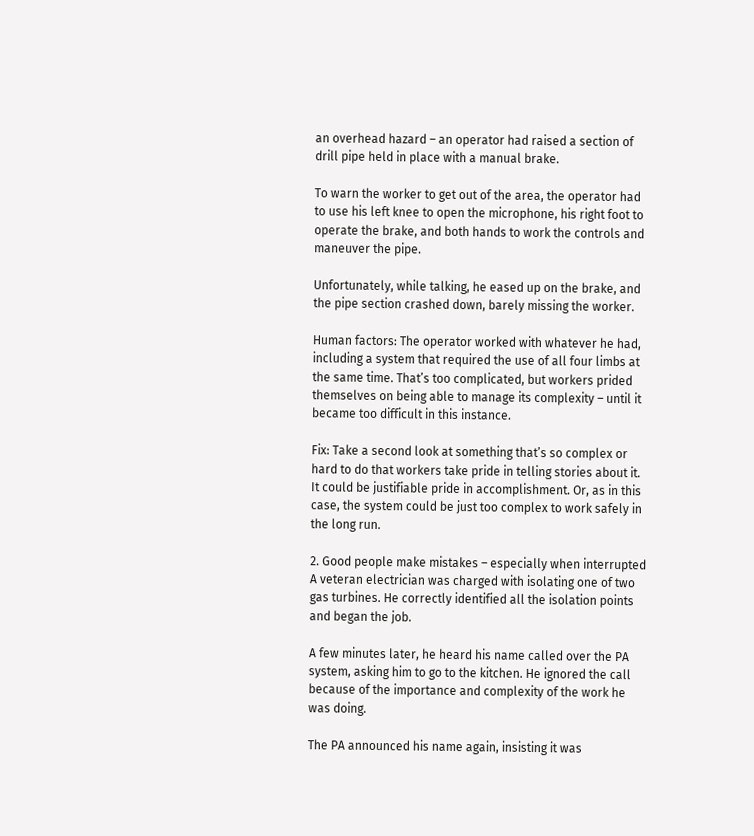an overhead hazard – an operator had raised a section of drill pipe held in place with a manual brake.

To warn the worker to get out of the area, the operator had to use his left knee to open the microphone, his right foot to operate the brake, and both hands to work the controls and maneuver the pipe.

Unfortunately, while talking, he eased up on the brake, and the pipe section crashed down, barely missing the worker.

Human factors: The operator worked with whatever he had, including a system that required the use of all four limbs at the same time. That’s too complicated, but workers prided themselves on being able to manage its complexity – until it became too difficult in this instance.

Fix: Take a second look at something that’s so complex or hard to do that workers take pride in telling stories about it. It could be justifiable pride in accomplishment. Or, as in this case, the system could be just too complex to work safely in the long run.

2. Good people make mistakes – especially when interrupted
A veteran electrician was charged with isolating one of two gas turbines. He correctly identified all the isolation points and began the job.

A few minutes later, he heard his name called over the PA system, asking him to go to the kitchen. He ignored the call because of the importance and complexity of the work he was doing.

The PA announced his name again, insisting it was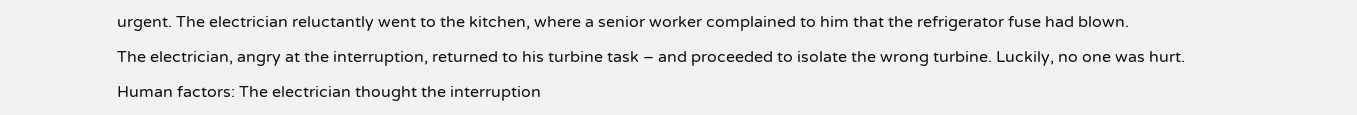urgent. The electrician reluctantly went to the kitchen, where a senior worker complained to him that the refrigerator fuse had blown.

The electrician, angry at the interruption, returned to his turbine task – and proceeded to isolate the wrong turbine. Luckily, no one was hurt.

Human factors: The electrician thought the interruption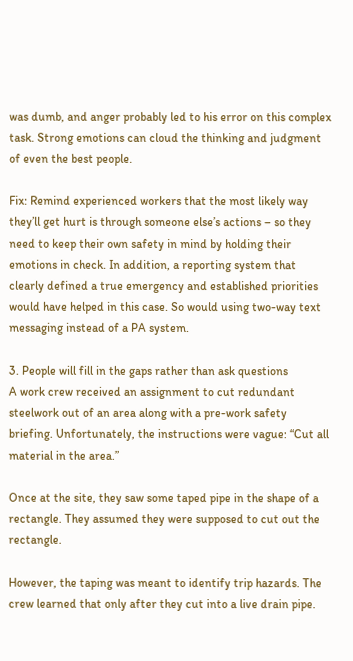was dumb, and anger probably led to his error on this complex task. Strong emotions can cloud the thinking and judgment of even the best people.

Fix: Remind experienced workers that the most likely way they’ll get hurt is through someone else’s actions – so they need to keep their own safety in mind by holding their emotions in check. In addition, a reporting system that clearly defined a true emergency and established priorities would have helped in this case. So would using two-way text messaging instead of a PA system.

3. People will fill in the gaps rather than ask questions
A work crew received an assignment to cut redundant steelwork out of an area along with a pre-work safety briefing. Unfortunately, the instructions were vague: “Cut all material in the area.”

Once at the site, they saw some taped pipe in the shape of a rectangle. They assumed they were supposed to cut out the rectangle.

However, the taping was meant to identify trip hazards. The crew learned that only after they cut into a live drain pipe.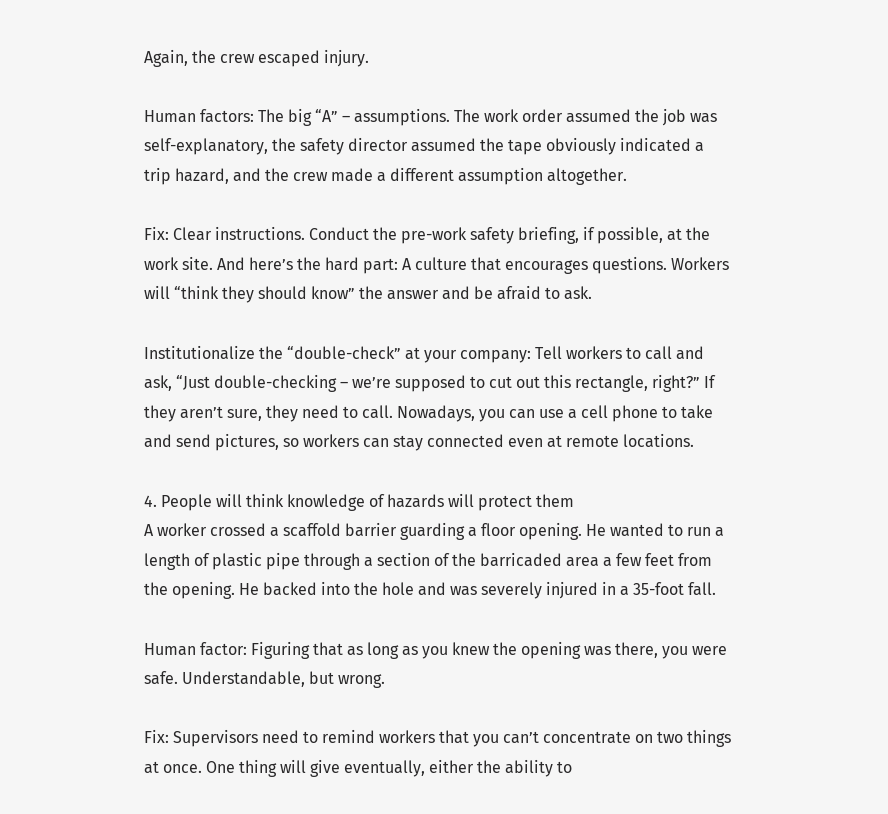Again, the crew escaped injury.

Human factors: The big “A” – assumptions. The work order assumed the job was self-explanatory, the safety director assumed the tape obviously indicated a trip hazard, and the crew made a different assumption altogether.

Fix: Clear instructions. Conduct the pre-work safety briefing, if possible, at the work site. And here’s the hard part: A culture that encourages questions. Workers will “think they should know” the answer and be afraid to ask.

Institutionalize the “double-check” at your company: Tell workers to call and ask, “Just double-checking – we’re supposed to cut out this rectangle, right?” If they aren’t sure, they need to call. Nowadays, you can use a cell phone to take and send pictures, so workers can stay connected even at remote locations.

4. People will think knowledge of hazards will protect them
A worker crossed a scaffold barrier guarding a floor opening. He wanted to run a length of plastic pipe through a section of the barricaded area a few feet from the opening. He backed into the hole and was severely injured in a 35-foot fall.

Human factor: Figuring that as long as you knew the opening was there, you were safe. Understandable, but wrong.

Fix: Supervisors need to remind workers that you can’t concentrate on two things at once. One thing will give eventually, either the ability to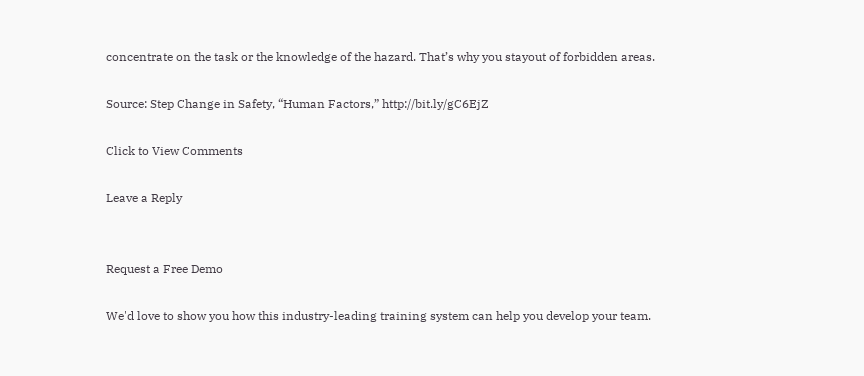concentrate on the task or the knowledge of the hazard. That’s why you stayout of forbidden areas.

Source: Step Change in Safety, “Human Factors,” http://bit.ly/gC6EjZ

Click to View Comments

Leave a Reply


Request a Free Demo

We'd love to show you how this industry-leading training system can help you develop your team.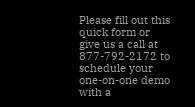Please fill out this quick form or give us a call at 877-792-2172 to schedule your one-on-one demo with a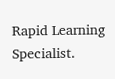Rapid Learning Specialist.